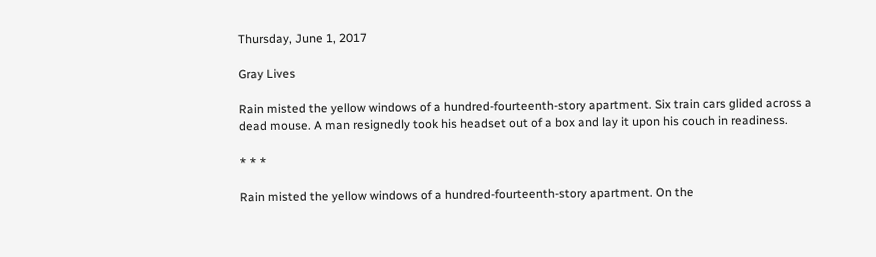Thursday, June 1, 2017

Gray Lives

Rain misted the yellow windows of a hundred-fourteenth-story apartment. Six train cars glided across a dead mouse. A man resignedly took his headset out of a box and lay it upon his couch in readiness.

* * *

Rain misted the yellow windows of a hundred-fourteenth-story apartment. On the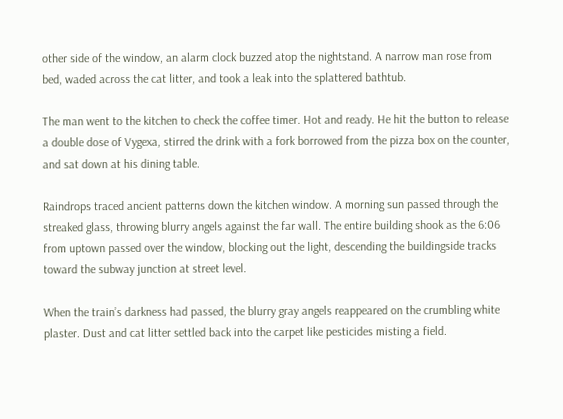other side of the window, an alarm clock buzzed atop the nightstand. A narrow man rose from bed, waded across the cat litter, and took a leak into the splattered bathtub.

The man went to the kitchen to check the coffee timer. Hot and ready. He hit the button to release a double dose of Vygexa, stirred the drink with a fork borrowed from the pizza box on the counter, and sat down at his dining table.

Raindrops traced ancient patterns down the kitchen window. A morning sun passed through the streaked glass, throwing blurry angels against the far wall. The entire building shook as the 6:06 from uptown passed over the window, blocking out the light, descending the buildingside tracks toward the subway junction at street level.

When the train’s darkness had passed, the blurry gray angels reappeared on the crumbling white plaster. Dust and cat litter settled back into the carpet like pesticides misting a field.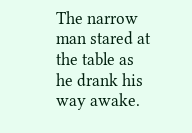The narrow man stared at the table as he drank his way awake.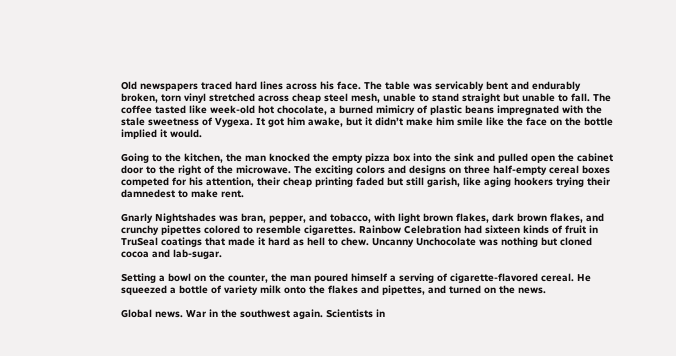Old newspapers traced hard lines across his face. The table was servicably bent and endurably broken, torn vinyl stretched across cheap steel mesh, unable to stand straight but unable to fall. The coffee tasted like week-old hot chocolate, a burned mimicry of plastic beans impregnated with the stale sweetness of Vygexa. It got him awake, but it didn’t make him smile like the face on the bottle implied it would.

Going to the kitchen, the man knocked the empty pizza box into the sink and pulled open the cabinet door to the right of the microwave. The exciting colors and designs on three half-empty cereal boxes competed for his attention, their cheap printing faded but still garish, like aging hookers trying their damnedest to make rent.

Gnarly Nightshades was bran, pepper, and tobacco, with light brown flakes, dark brown flakes, and crunchy pipettes colored to resemble cigarettes. Rainbow Celebration had sixteen kinds of fruit in TruSeal coatings that made it hard as hell to chew. Uncanny Unchocolate was nothing but cloned cocoa and lab-sugar.

Setting a bowl on the counter, the man poured himself a serving of cigarette-flavored cereal. He squeezed a bottle of variety milk onto the flakes and pipettes, and turned on the news.

Global news. War in the southwest again. Scientists in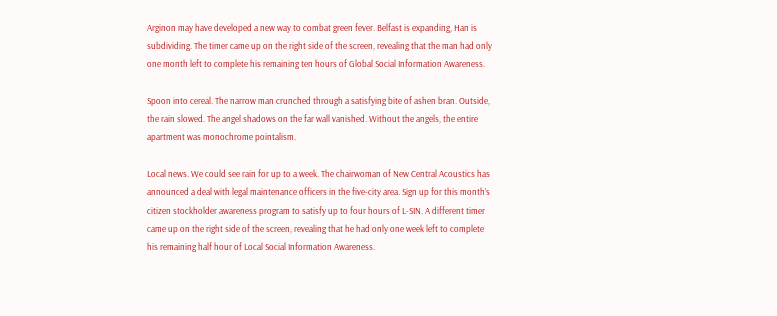Arginon may have developed a new way to combat green fever. Belfast is expanding, Han is subdividing. The timer came up on the right side of the screen, revealing that the man had only one month left to complete his remaining ten hours of Global Social Information Awareness.

Spoon into cereal. The narrow man crunched through a satisfying bite of ashen bran. Outside, the rain slowed. The angel shadows on the far wall vanished. Without the angels, the entire apartment was monochrome pointalism.

Local news. We could see rain for up to a week. The chairwoman of New Central Acoustics has announced a deal with legal maintenance officers in the five-city area. Sign up for this month’s citizen stockholder awareness program to satisfy up to four hours of L-SIN. A different timer came up on the right side of the screen, revealing that he had only one week left to complete his remaining half hour of Local Social Information Awareness.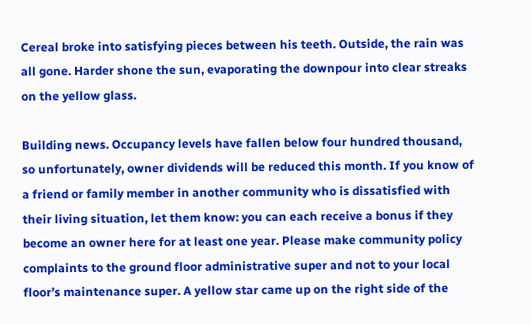Cereal broke into satisfying pieces between his teeth. Outside, the rain was all gone. Harder shone the sun, evaporating the downpour into clear streaks on the yellow glass.

Building news. Occupancy levels have fallen below four hundred thousand, so unfortunately, owner dividends will be reduced this month. If you know of a friend or family member in another community who is dissatisfied with their living situation, let them know: you can each receive a bonus if they become an owner here for at least one year. Please make community policy complaints to the ground floor administrative super and not to your local floor’s maintenance super. A yellow star came up on the right side of the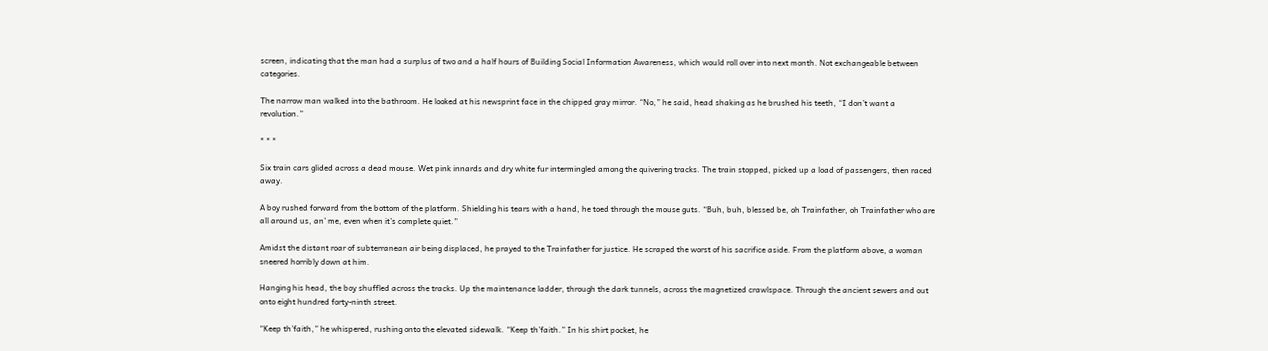screen, indicating that the man had a surplus of two and a half hours of Building Social Information Awareness, which would roll over into next month. Not exchangeable between categories.

The narrow man walked into the bathroom. He looked at his newsprint face in the chipped gray mirror. “No,” he said, head shaking as he brushed his teeth, “I don’t want a revolution.”

* * *

Six train cars glided across a dead mouse. Wet pink innards and dry white fur intermingled among the quivering tracks. The train stopped, picked up a load of passengers, then raced away.

A boy rushed forward from the bottom of the platform. Shielding his tears with a hand, he toed through the mouse guts. “Buh, buh, blessed be, oh Trainfather, oh Trainfather who are all around us, an’ me, even when it’s complete quiet.”

Amidst the distant roar of subterranean air being displaced, he prayed to the Trainfather for justice. He scraped the worst of his sacrifice aside. From the platform above, a woman sneered horribly down at him.

Hanging his head, the boy shuffled across the tracks. Up the maintenance ladder, through the dark tunnels, across the magnetized crawlspace. Through the ancient sewers and out onto eight hundred forty-ninth street.

“Keep th’faith,” he whispered, rushing onto the elevated sidewalk. “Keep th’faith.” In his shirt pocket, he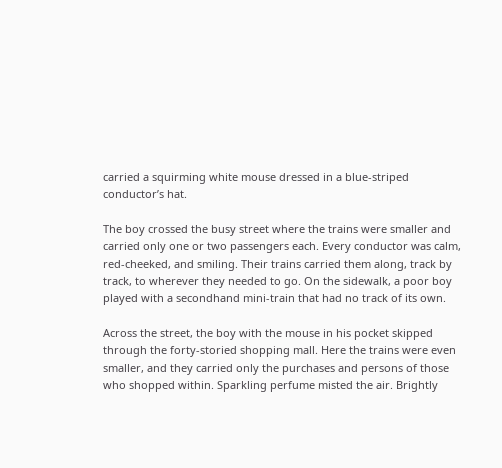carried a squirming white mouse dressed in a blue-striped conductor’s hat.

The boy crossed the busy street where the trains were smaller and carried only one or two passengers each. Every conductor was calm, red-cheeked, and smiling. Their trains carried them along, track by track, to wherever they needed to go. On the sidewalk, a poor boy played with a secondhand mini-train that had no track of its own.

Across the street, the boy with the mouse in his pocket skipped through the forty-storied shopping mall. Here the trains were even smaller, and they carried only the purchases and persons of those who shopped within. Sparkling perfume misted the air. Brightly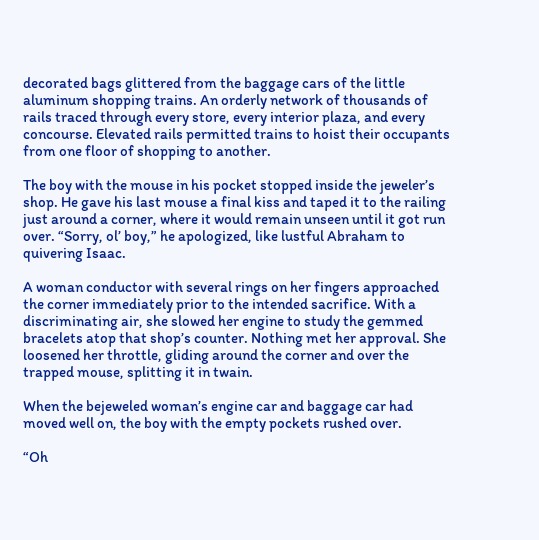decorated bags glittered from the baggage cars of the little aluminum shopping trains. An orderly network of thousands of rails traced through every store, every interior plaza, and every concourse. Elevated rails permitted trains to hoist their occupants from one floor of shopping to another.

The boy with the mouse in his pocket stopped inside the jeweler’s shop. He gave his last mouse a final kiss and taped it to the railing just around a corner, where it would remain unseen until it got run over. “Sorry, ol’ boy,” he apologized, like lustful Abraham to quivering Isaac.

A woman conductor with several rings on her fingers approached the corner immediately prior to the intended sacrifice. With a discriminating air, she slowed her engine to study the gemmed bracelets atop that shop’s counter. Nothing met her approval. She loosened her throttle, gliding around the corner and over the trapped mouse, splitting it in twain.

When the bejeweled woman’s engine car and baggage car had moved well on, the boy with the empty pockets rushed over.

“Oh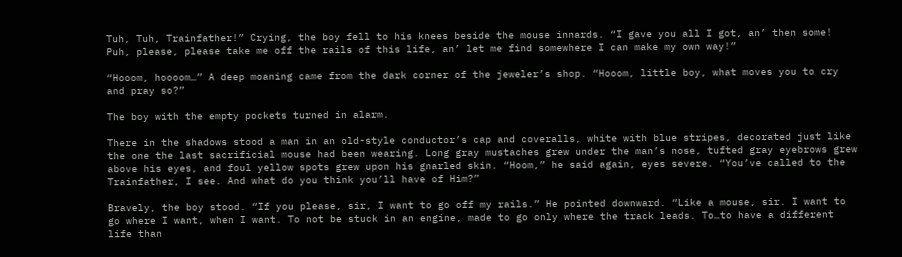Tuh, Tuh, Trainfather!” Crying, the boy fell to his knees beside the mouse innards. “I gave you all I got, an’ then some! Puh, please, please take me off the rails of this life, an’ let me find somewhere I can make my own way!”

“Hooom, hoooom…” A deep moaning came from the dark corner of the jeweler’s shop. “Hooom, little boy, what moves you to cry and pray so?”

The boy with the empty pockets turned in alarm.

There in the shadows stood a man in an old-style conductor’s cap and coveralls, white with blue stripes, decorated just like the one the last sacrificial mouse had been wearing. Long gray mustaches grew under the man’s nose, tufted gray eyebrows grew above his eyes, and foul yellow spots grew upon his gnarled skin. “Hoom,” he said again, eyes severe. “You’ve called to the Trainfather, I see. And what do you think you’ll have of Him?”

Bravely, the boy stood. “If you please, sir, I want to go off my rails.” He pointed downward. “Like a mouse, sir. I want to go where I want, when I want. To not be stuck in an engine, made to go only where the track leads. To…to have a different life than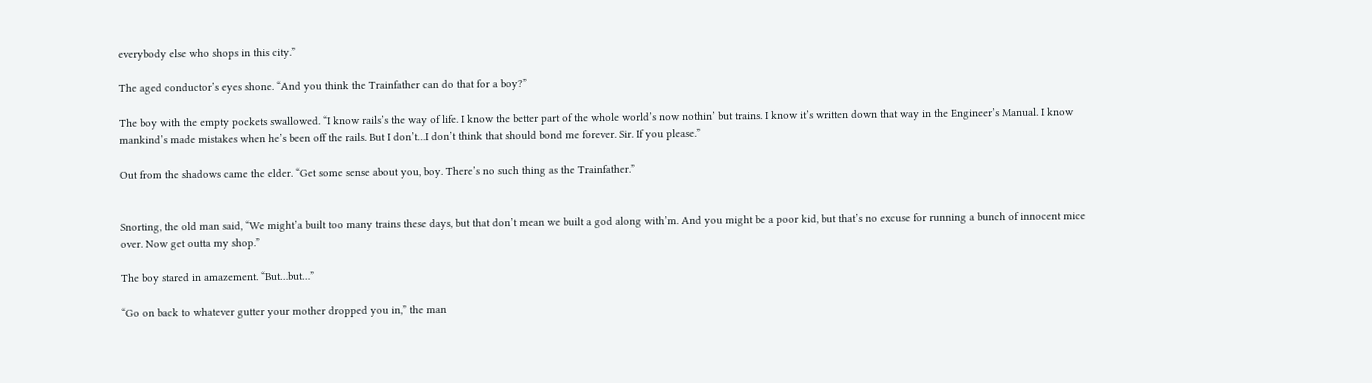everybody else who shops in this city.”

The aged conductor’s eyes shone. “And you think the Trainfather can do that for a boy?”

The boy with the empty pockets swallowed. “I know rails’s the way of life. I know the better part of the whole world’s now nothin’ but trains. I know it’s written down that way in the Engineer’s Manual. I know mankind’s made mistakes when he’s been off the rails. But I don’t…I don’t think that should bond me forever. Sir. If you please.”

Out from the shadows came the elder. “Get some sense about you, boy. There’s no such thing as the Trainfather.”


Snorting, the old man said, “We might’a built too many trains these days, but that don’t mean we built a god along with’m. And you might be a poor kid, but that’s no excuse for running a bunch of innocent mice over. Now get outta my shop.”

The boy stared in amazement. “But…but…”

“Go on back to whatever gutter your mother dropped you in,” the man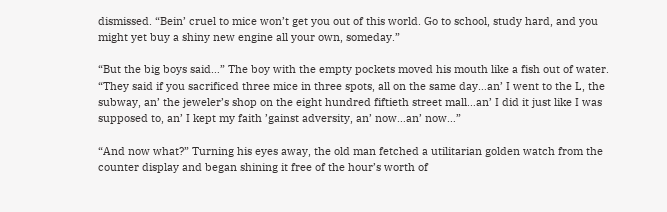dismissed. “Bein’ cruel to mice won’t get you out of this world. Go to school, study hard, and you might yet buy a shiny new engine all your own, someday.”

“But the big boys said…” The boy with the empty pockets moved his mouth like a fish out of water. “They said if you sacrificed three mice in three spots, all on the same day…an’ I went to the L, the subway, an’ the jeweler’s shop on the eight hundred fiftieth street mall…an’ I did it just like I was supposed to, an’ I kept my faith ’gainst adversity, an’ now…an’ now…”

“And now what?” Turning his eyes away, the old man fetched a utilitarian golden watch from the counter display and began shining it free of the hour’s worth of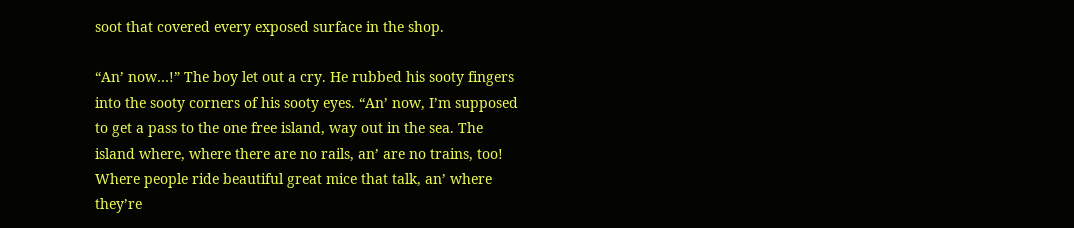soot that covered every exposed surface in the shop.

“An’ now…!” The boy let out a cry. He rubbed his sooty fingers into the sooty corners of his sooty eyes. “An’ now, I’m supposed to get a pass to the one free island, way out in the sea. The island where, where there are no rails, an’ are no trains, too! Where people ride beautiful great mice that talk, an’ where they’re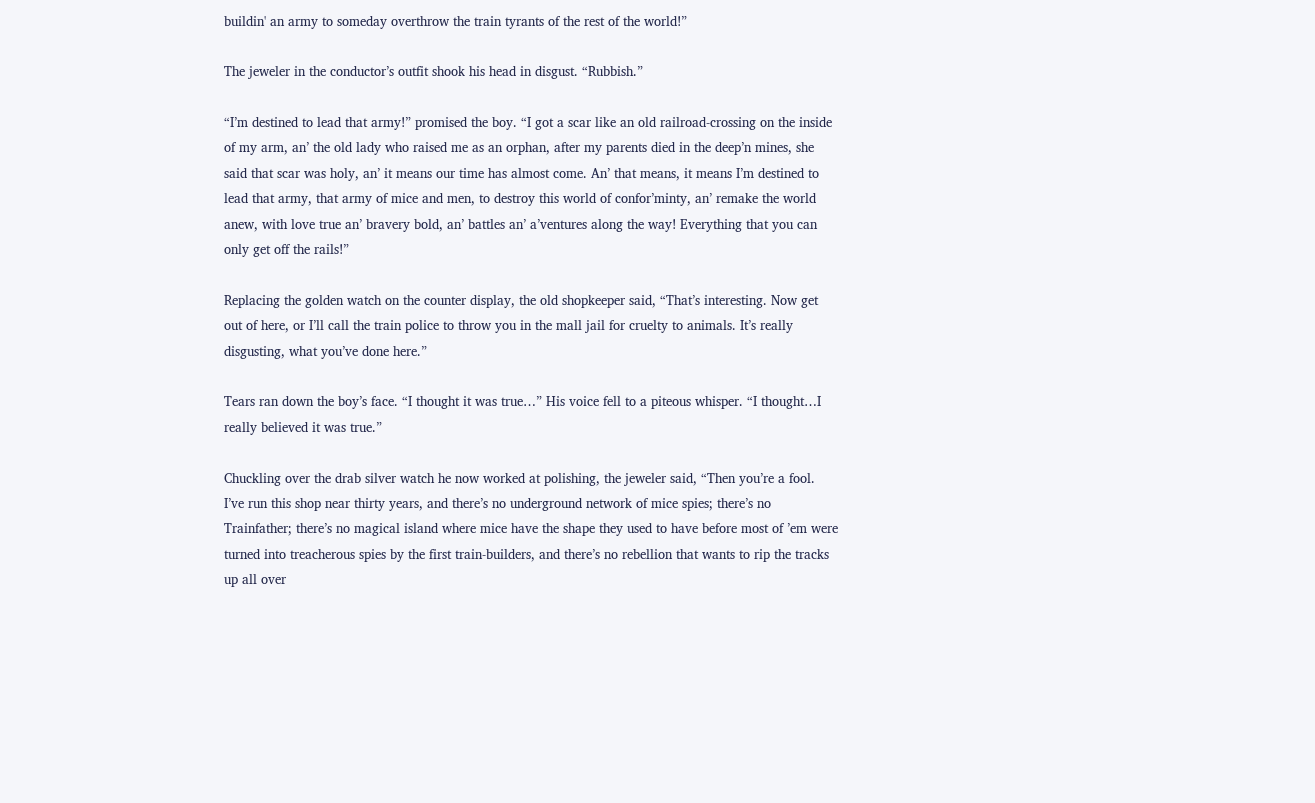buildin' an army to someday overthrow the train tyrants of the rest of the world!”

The jeweler in the conductor’s outfit shook his head in disgust. “Rubbish.”

“I’m destined to lead that army!” promised the boy. “I got a scar like an old railroad-crossing on the inside of my arm, an’ the old lady who raised me as an orphan, after my parents died in the deep’n mines, she said that scar was holy, an’ it means our time has almost come. An’ that means, it means I’m destined to lead that army, that army of mice and men, to destroy this world of confor’minty, an’ remake the world anew, with love true an’ bravery bold, an’ battles an’ a’ventures along the way! Everything that you can only get off the rails!”

Replacing the golden watch on the counter display, the old shopkeeper said, “That’s interesting. Now get out of here, or I’ll call the train police to throw you in the mall jail for cruelty to animals. It’s really disgusting, what you’ve done here.”

Tears ran down the boy’s face. “I thought it was true…” His voice fell to a piteous whisper. “I thought…I really believed it was true.”

Chuckling over the drab silver watch he now worked at polishing, the jeweler said, “Then you’re a fool. I’ve run this shop near thirty years, and there’s no underground network of mice spies; there’s no Trainfather; there’s no magical island where mice have the shape they used to have before most of ’em were turned into treacherous spies by the first train-builders, and there’s no rebellion that wants to rip the tracks up all over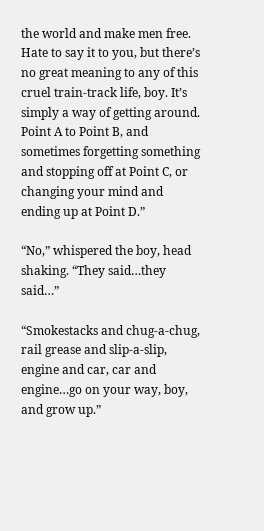the world and make men free. Hate to say it to you, but there’s no great meaning to any of this cruel train-track life, boy. It’s simply a way of getting around. Point A to Point B, and sometimes forgetting something and stopping off at Point C, or changing your mind and ending up at Point D.”

“No,” whispered the boy, head shaking. “They said…they said…”

“Smokestacks and chug-a-chug, rail grease and slip-a-slip, engine and car, car and engine…go on your way, boy, and grow up.”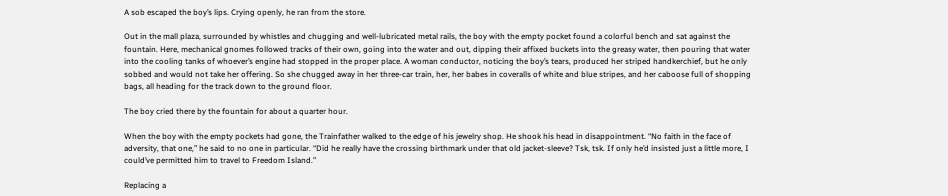A sob escaped the boy’s lips. Crying openly, he ran from the store.

Out in the mall plaza, surrounded by whistles and chugging and well-lubricated metal rails, the boy with the empty pocket found a colorful bench and sat against the fountain. Here, mechanical gnomes followed tracks of their own, going into the water and out, dipping their affixed buckets into the greasy water, then pouring that water into the cooling tanks of whoever’s engine had stopped in the proper place. A woman conductor, noticing the boy’s tears, produced her striped handkerchief, but he only sobbed and would not take her offering. So she chugged away in her three-car train, her, her babes in coveralls of white and blue stripes, and her caboose full of shopping bags, all heading for the track down to the ground floor.

The boy cried there by the fountain for about a quarter hour.

When the boy with the empty pockets had gone, the Trainfather walked to the edge of his jewelry shop. He shook his head in disappointment. “No faith in the face of adversity, that one,” he said to no one in particular. “Did he really have the crossing birthmark under that old jacket-sleeve? Tsk, tsk. If only he’d insisted just a little more, I could’ve permitted him to travel to Freedom Island.”

Replacing a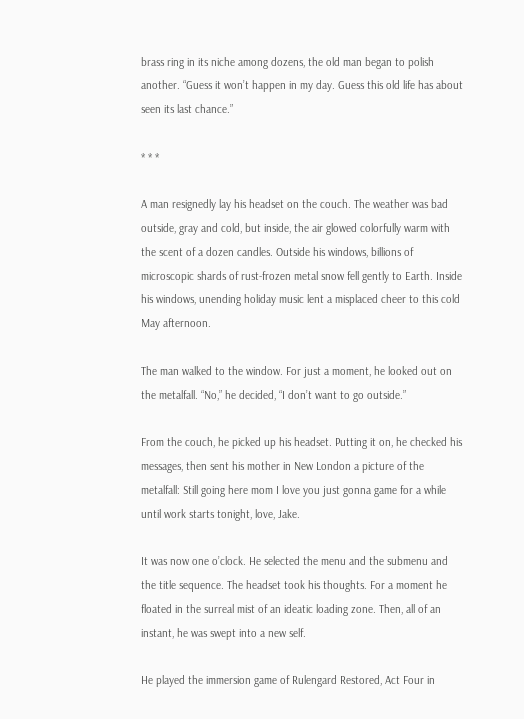brass ring in its niche among dozens, the old man began to polish another. “Guess it won’t happen in my day. Guess this old life has about seen its last chance.”

* * *

A man resignedly lay his headset on the couch. The weather was bad outside, gray and cold, but inside, the air glowed colorfully warm with the scent of a dozen candles. Outside his windows, billions of microscopic shards of rust-frozen metal snow fell gently to Earth. Inside his windows, unending holiday music lent a misplaced cheer to this cold May afternoon.

The man walked to the window. For just a moment, he looked out on the metalfall. “No,” he decided, “I don’t want to go outside.”

From the couch, he picked up his headset. Putting it on, he checked his messages, then sent his mother in New London a picture of the metalfall: Still going here mom I love you just gonna game for a while until work starts tonight, love, Jake.

It was now one o’clock. He selected the menu and the submenu and the title sequence. The headset took his thoughts. For a moment he floated in the surreal mist of an ideatic loading zone. Then, all of an instant, he was swept into a new self.

He played the immersion game of Rulengard Restored, Act Four in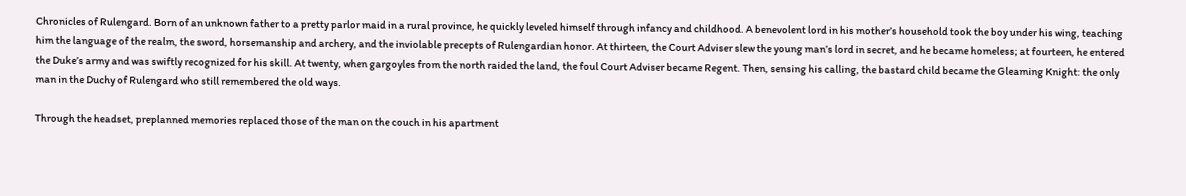Chronicles of Rulengard. Born of an unknown father to a pretty parlor maid in a rural province, he quickly leveled himself through infancy and childhood. A benevolent lord in his mother’s household took the boy under his wing, teaching him the language of the realm, the sword, horsemanship and archery, and the inviolable precepts of Rulengardian honor. At thirteen, the Court Adviser slew the young man’s lord in secret, and he became homeless; at fourteen, he entered the Duke’s army and was swiftly recognized for his skill. At twenty, when gargoyles from the north raided the land, the foul Court Adviser became Regent. Then, sensing his calling, the bastard child became the Gleaming Knight: the only man in the Duchy of Rulengard who still remembered the old ways.

Through the headset, preplanned memories replaced those of the man on the couch in his apartment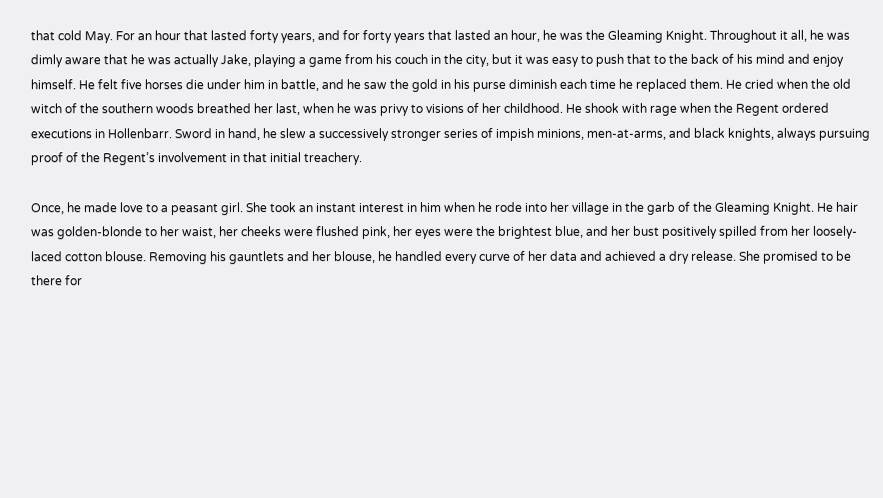that cold May. For an hour that lasted forty years, and for forty years that lasted an hour, he was the Gleaming Knight. Throughout it all, he was dimly aware that he was actually Jake, playing a game from his couch in the city, but it was easy to push that to the back of his mind and enjoy himself. He felt five horses die under him in battle, and he saw the gold in his purse diminish each time he replaced them. He cried when the old witch of the southern woods breathed her last, when he was privy to visions of her childhood. He shook with rage when the Regent ordered executions in Hollenbarr. Sword in hand, he slew a successively stronger series of impish minions, men-at-arms, and black knights, always pursuing proof of the Regent’s involvement in that initial treachery.

Once, he made love to a peasant girl. She took an instant interest in him when he rode into her village in the garb of the Gleaming Knight. He hair was golden-blonde to her waist, her cheeks were flushed pink, her eyes were the brightest blue, and her bust positively spilled from her loosely-laced cotton blouse. Removing his gauntlets and her blouse, he handled every curve of her data and achieved a dry release. She promised to be there for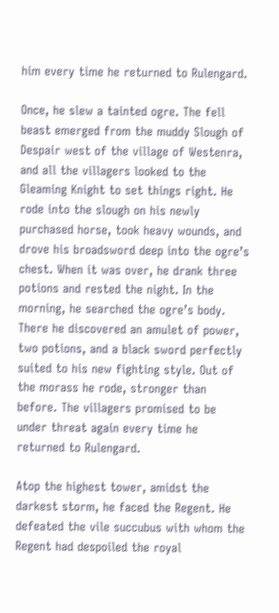him every time he returned to Rulengard.

Once, he slew a tainted ogre. The fell beast emerged from the muddy Slough of Despair west of the village of Westenra, and all the villagers looked to the Gleaming Knight to set things right. He rode into the slough on his newly purchased horse, took heavy wounds, and drove his broadsword deep into the ogre’s chest. When it was over, he drank three potions and rested the night. In the morning, he searched the ogre’s body. There he discovered an amulet of power, two potions, and a black sword perfectly suited to his new fighting style. Out of the morass he rode, stronger than before. The villagers promised to be under threat again every time he returned to Rulengard.

Atop the highest tower, amidst the darkest storm, he faced the Regent. He defeated the vile succubus with whom the Regent had despoiled the royal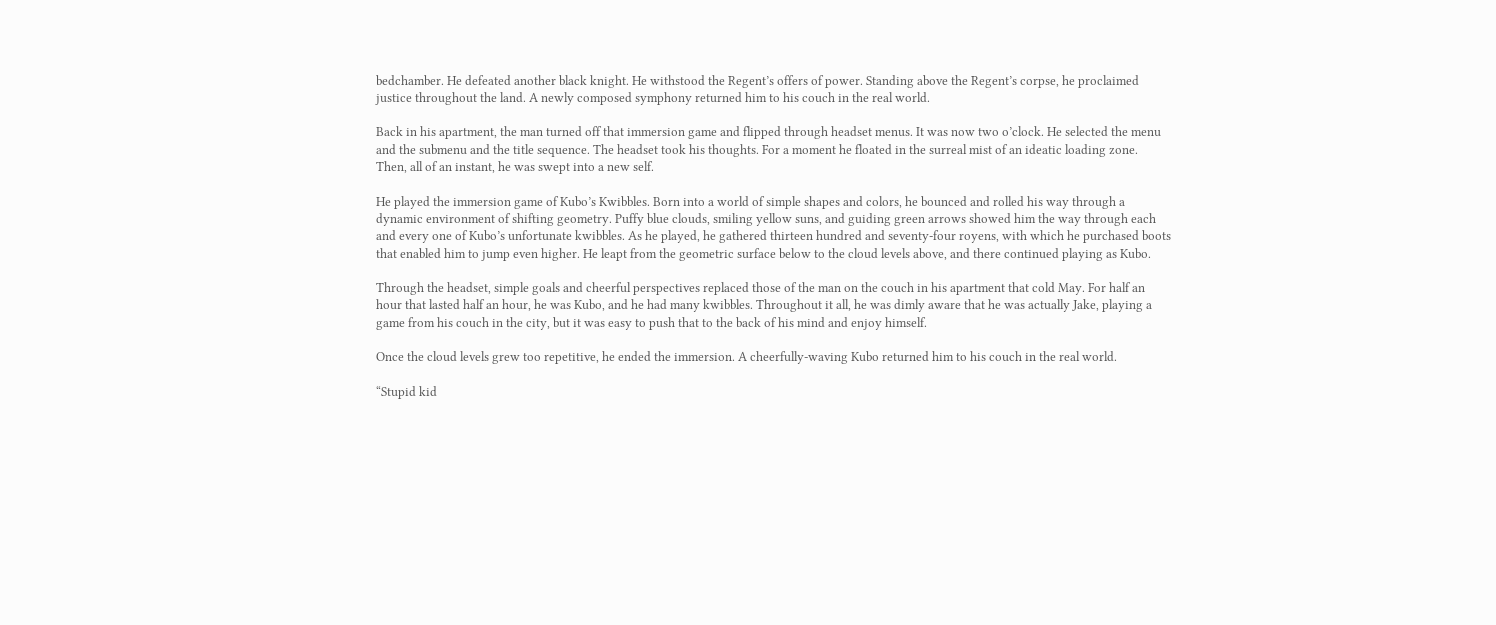bedchamber. He defeated another black knight. He withstood the Regent’s offers of power. Standing above the Regent’s corpse, he proclaimed justice throughout the land. A newly composed symphony returned him to his couch in the real world.

Back in his apartment, the man turned off that immersion game and flipped through headset menus. It was now two o’clock. He selected the menu and the submenu and the title sequence. The headset took his thoughts. For a moment he floated in the surreal mist of an ideatic loading zone. Then, all of an instant, he was swept into a new self.

He played the immersion game of Kubo’s Kwibbles. Born into a world of simple shapes and colors, he bounced and rolled his way through a dynamic environment of shifting geometry. Puffy blue clouds, smiling yellow suns, and guiding green arrows showed him the way through each and every one of Kubo’s unfortunate kwibbles. As he played, he gathered thirteen hundred and seventy-four royens, with which he purchased boots that enabled him to jump even higher. He leapt from the geometric surface below to the cloud levels above, and there continued playing as Kubo.

Through the headset, simple goals and cheerful perspectives replaced those of the man on the couch in his apartment that cold May. For half an hour that lasted half an hour, he was Kubo, and he had many kwibbles. Throughout it all, he was dimly aware that he was actually Jake, playing a game from his couch in the city, but it was easy to push that to the back of his mind and enjoy himself.

Once the cloud levels grew too repetitive, he ended the immersion. A cheerfully-waving Kubo returned him to his couch in the real world.

“Stupid kid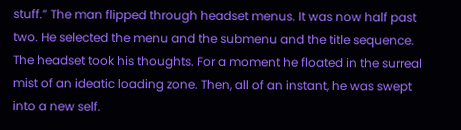stuff.” The man flipped through headset menus. It was now half past two. He selected the menu and the submenu and the title sequence. The headset took his thoughts. For a moment he floated in the surreal mist of an ideatic loading zone. Then, all of an instant, he was swept into a new self.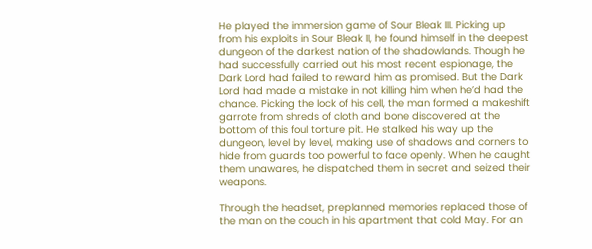He played the immersion game of Sour Bleak III. Picking up from his exploits in Sour Bleak II, he found himself in the deepest dungeon of the darkest nation of the shadowlands. Though he had successfully carried out his most recent espionage, the Dark Lord had failed to reward him as promised. But the Dark Lord had made a mistake in not killing him when he’d had the chance. Picking the lock of his cell, the man formed a makeshift garrote from shreds of cloth and bone discovered at the bottom of this foul torture pit. He stalked his way up the dungeon, level by level, making use of shadows and corners to hide from guards too powerful to face openly. When he caught them unawares, he dispatched them in secret and seized their weapons.

Through the headset, preplanned memories replaced those of the man on the couch in his apartment that cold May. For an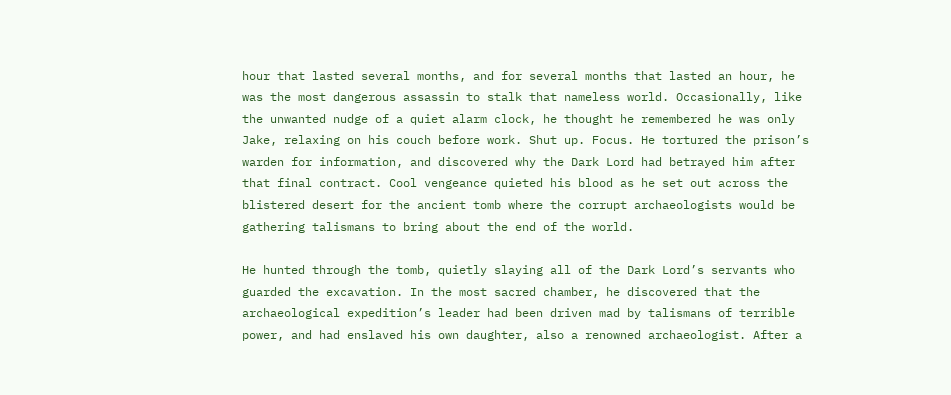hour that lasted several months, and for several months that lasted an hour, he was the most dangerous assassin to stalk that nameless world. Occasionally, like the unwanted nudge of a quiet alarm clock, he thought he remembered he was only Jake, relaxing on his couch before work. Shut up. Focus. He tortured the prison’s warden for information, and discovered why the Dark Lord had betrayed him after that final contract. Cool vengeance quieted his blood as he set out across the blistered desert for the ancient tomb where the corrupt archaeologists would be gathering talismans to bring about the end of the world.

He hunted through the tomb, quietly slaying all of the Dark Lord’s servants who guarded the excavation. In the most sacred chamber, he discovered that the archaeological expedition’s leader had been driven mad by talismans of terrible power, and had enslaved his own daughter, also a renowned archaeologist. After a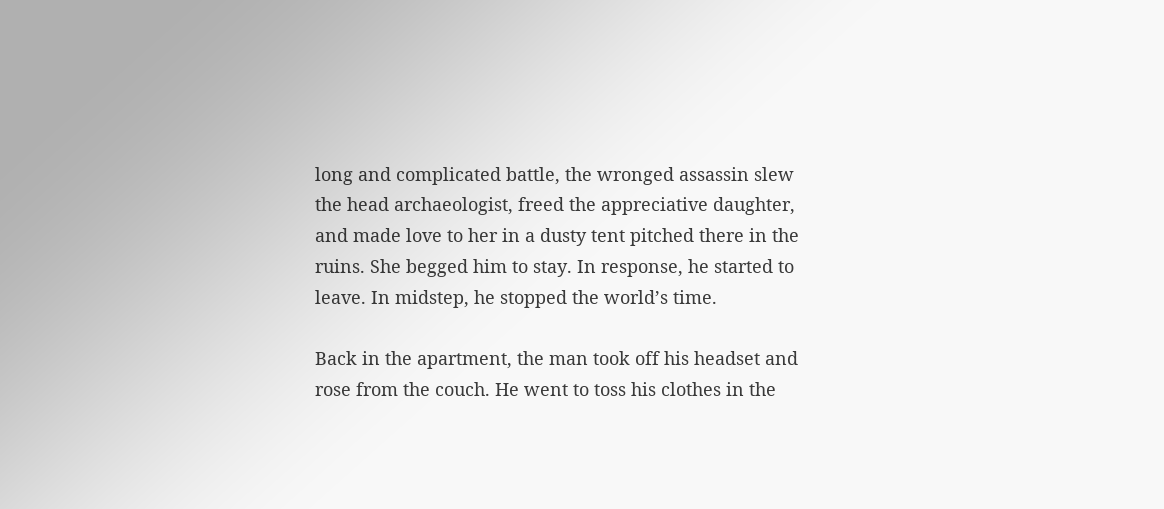long and complicated battle, the wronged assassin slew the head archaeologist, freed the appreciative daughter, and made love to her in a dusty tent pitched there in the ruins. She begged him to stay. In response, he started to leave. In midstep, he stopped the world’s time.

Back in the apartment, the man took off his headset and rose from the couch. He went to toss his clothes in the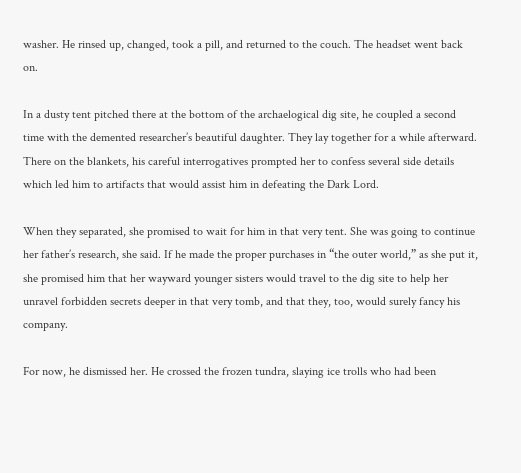washer. He rinsed up, changed, took a pill, and returned to the couch. The headset went back on.

In a dusty tent pitched there at the bottom of the archaelogical dig site, he coupled a second time with the demented researcher’s beautiful daughter. They lay together for a while afterward. There on the blankets, his careful interrogatives prompted her to confess several side details which led him to artifacts that would assist him in defeating the Dark Lord.

When they separated, she promised to wait for him in that very tent. She was going to continue her father’s research, she said. If he made the proper purchases in “the outer world,” as she put it, she promised him that her wayward younger sisters would travel to the dig site to help her unravel forbidden secrets deeper in that very tomb, and that they, too, would surely fancy his company.

For now, he dismissed her. He crossed the frozen tundra, slaying ice trolls who had been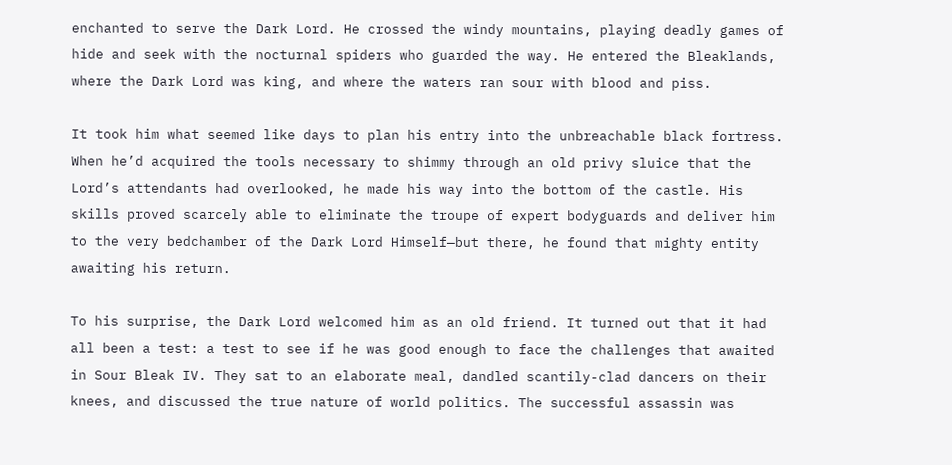enchanted to serve the Dark Lord. He crossed the windy mountains, playing deadly games of hide and seek with the nocturnal spiders who guarded the way. He entered the Bleaklands, where the Dark Lord was king, and where the waters ran sour with blood and piss.

It took him what seemed like days to plan his entry into the unbreachable black fortress. When he’d acquired the tools necessary to shimmy through an old privy sluice that the Lord’s attendants had overlooked, he made his way into the bottom of the castle. His skills proved scarcely able to eliminate the troupe of expert bodyguards and deliver him to the very bedchamber of the Dark Lord Himself—but there, he found that mighty entity awaiting his return.

To his surprise, the Dark Lord welcomed him as an old friend. It turned out that it had all been a test: a test to see if he was good enough to face the challenges that awaited in Sour Bleak IV. They sat to an elaborate meal, dandled scantily-clad dancers on their knees, and discussed the true nature of world politics. The successful assassin was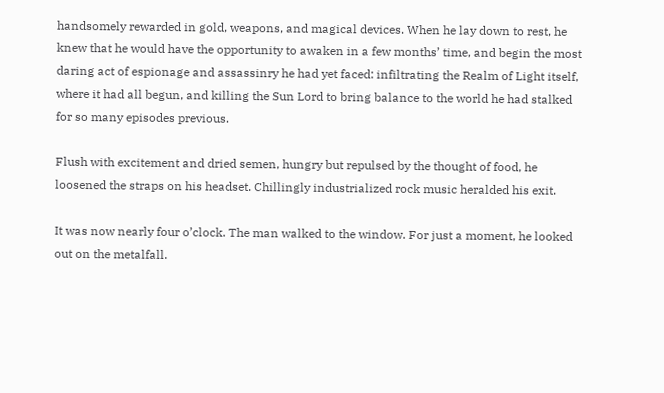handsomely rewarded in gold, weapons, and magical devices. When he lay down to rest, he knew that he would have the opportunity to awaken in a few months’ time, and begin the most daring act of espionage and assassinry he had yet faced: infiltrating the Realm of Light itself, where it had all begun, and killing the Sun Lord to bring balance to the world he had stalked for so many episodes previous.

Flush with excitement and dried semen, hungry but repulsed by the thought of food, he loosened the straps on his headset. Chillingly industrialized rock music heralded his exit.

It was now nearly four o’clock. The man walked to the window. For just a moment, he looked out on the metalfall.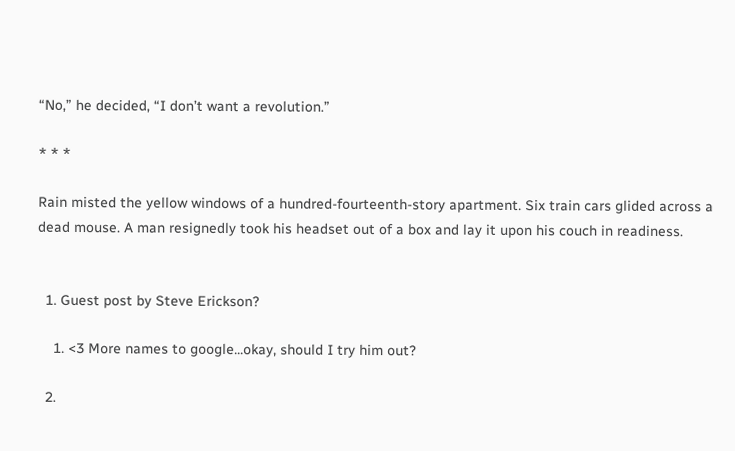“No,” he decided, “I don’t want a revolution.”

* * *

Rain misted the yellow windows of a hundred-fourteenth-story apartment. Six train cars glided across a dead mouse. A man resignedly took his headset out of a box and lay it upon his couch in readiness.


  1. Guest post by Steve Erickson?

    1. <3 More names to google...okay, should I try him out?

  2.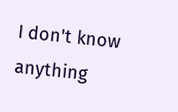I don't know anything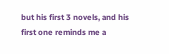but his first 3 novels, and his first one reminds me a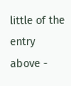little of the entry above -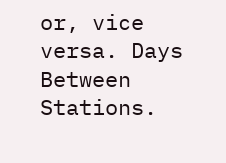or, vice versa. Days Between Stations.